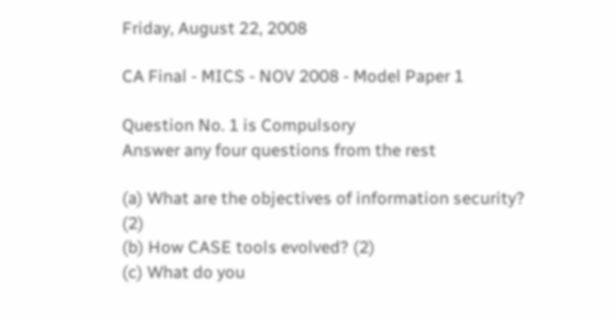Friday, August 22, 2008

CA Final - MICS - NOV 2008 - Model Paper 1

Question No. 1 is Compulsory
Answer any four questions from the rest

(a) What are the objectives of information security? (2)
(b) How CASE tools evolved? (2)
(c) What do you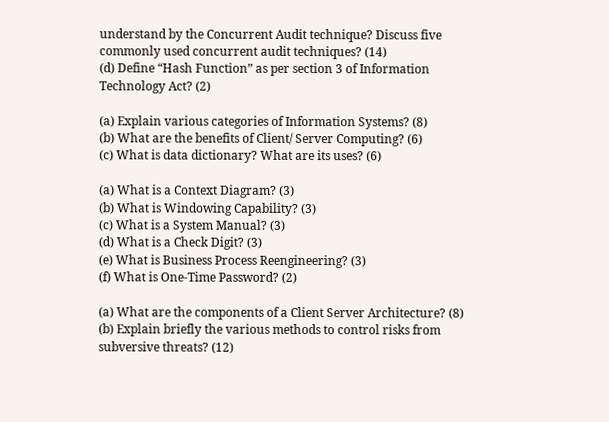understand by the Concurrent Audit technique? Discuss five commonly used concurrent audit techniques? (14)
(d) Define “Hash Function” as per section 3 of Information Technology Act? (2)

(a) Explain various categories of Information Systems? (8)
(b) What are the benefits of Client/ Server Computing? (6)
(c) What is data dictionary? What are its uses? (6)

(a) What is a Context Diagram? (3)
(b) What is Windowing Capability? (3)
(c) What is a System Manual? (3)
(d) What is a Check Digit? (3)
(e) What is Business Process Reengineering? (3)
(f) What is One-Time Password? (2)

(a) What are the components of a Client Server Architecture? (8)
(b) Explain briefly the various methods to control risks from subversive threats? (12)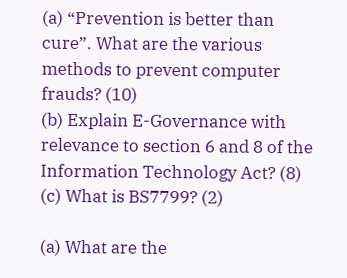(a) “Prevention is better than cure”. What are the various methods to prevent computer frauds? (10)
(b) Explain E-Governance with relevance to section 6 and 8 of the Information Technology Act? (8)
(c) What is BS7799? (2)

(a) What are the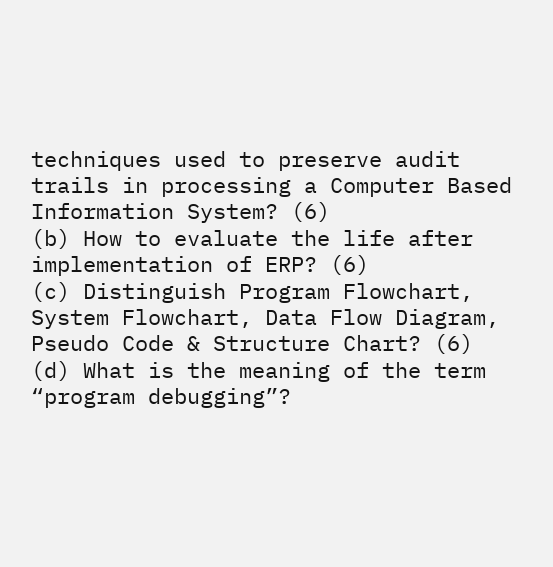techniques used to preserve audit trails in processing a Computer Based Information System? (6)
(b) How to evaluate the life after implementation of ERP? (6)
(c) Distinguish Program Flowchart, System Flowchart, Data Flow Diagram, Pseudo Code & Structure Chart? (6)
(d) What is the meaning of the term “program debugging”?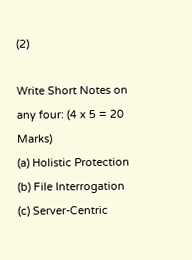(2)

Write Short Notes on any four: (4 x 5 = 20 Marks)
(a) Holistic Protection
(b) File Interrogation
(c) Server-Centric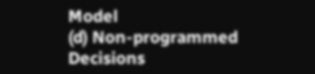Model
(d) Non-programmed Decisions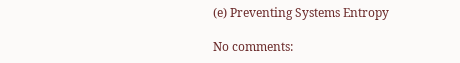(e) Preventing Systems Entropy

No comments: